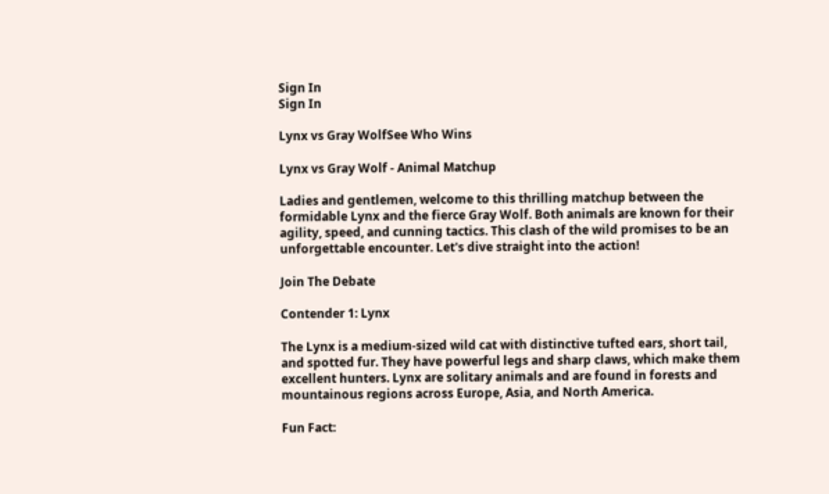Sign In
Sign In

Lynx vs Gray WolfSee Who Wins

Lynx vs Gray Wolf - Animal Matchup

Ladies and gentlemen, welcome to this thrilling matchup between the formidable Lynx and the fierce Gray Wolf. Both animals are known for their agility, speed, and cunning tactics. This clash of the wild promises to be an unforgettable encounter. Let's dive straight into the action!

Join The Debate

Contender 1: Lynx

The Lynx is a medium-sized wild cat with distinctive tufted ears, short tail, and spotted fur. They have powerful legs and sharp claws, which make them excellent hunters. Lynx are solitary animals and are found in forests and mountainous regions across Europe, Asia, and North America.

Fun Fact: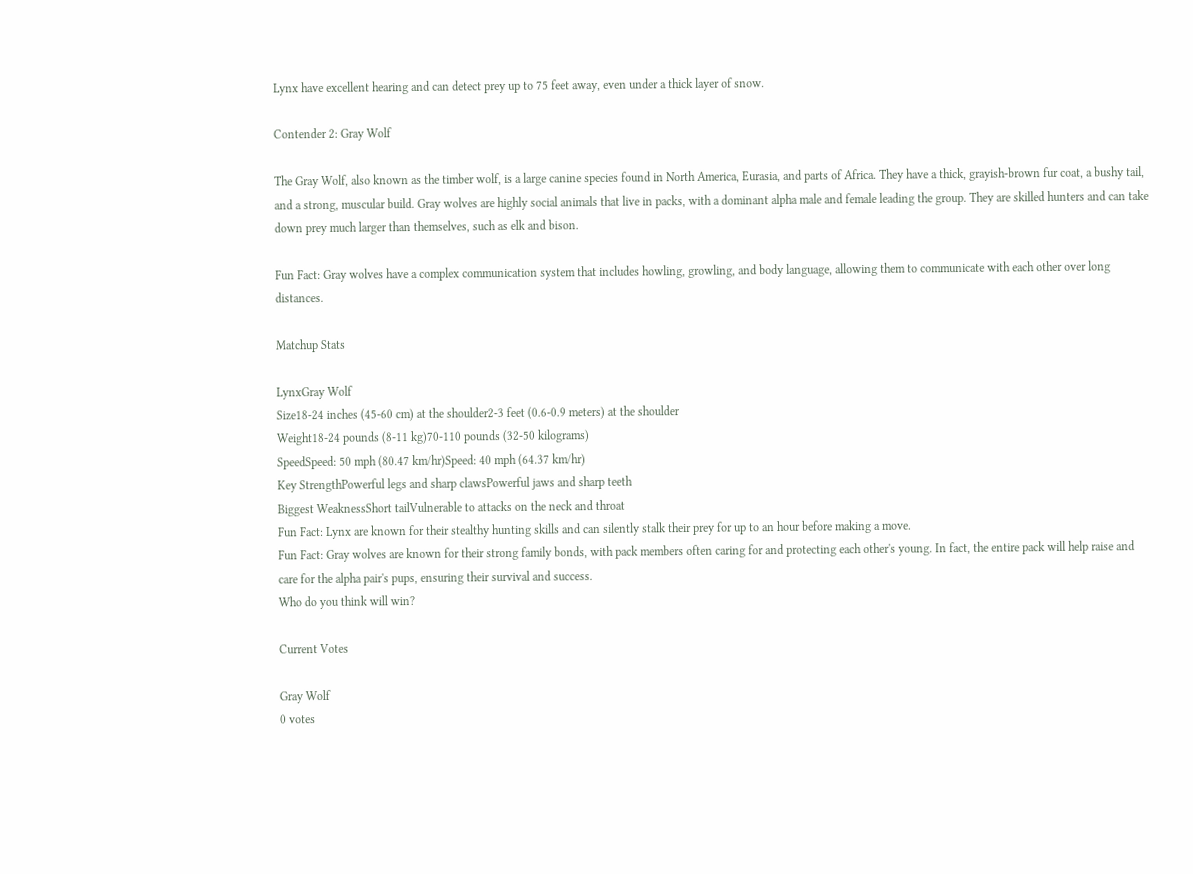Lynx have excellent hearing and can detect prey up to 75 feet away, even under a thick layer of snow.

Contender 2: Gray Wolf

The Gray Wolf, also known as the timber wolf, is a large canine species found in North America, Eurasia, and parts of Africa. They have a thick, grayish-brown fur coat, a bushy tail, and a strong, muscular build. Gray wolves are highly social animals that live in packs, with a dominant alpha male and female leading the group. They are skilled hunters and can take down prey much larger than themselves, such as elk and bison.

Fun Fact: Gray wolves have a complex communication system that includes howling, growling, and body language, allowing them to communicate with each other over long distances.

Matchup Stats

LynxGray Wolf
Size18-24 inches (45-60 cm) at the shoulder2-3 feet (0.6-0.9 meters) at the shoulder
Weight18-24 pounds (8-11 kg)70-110 pounds (32-50 kilograms)
SpeedSpeed: 50 mph (80.47 km/hr)Speed: 40 mph (64.37 km/hr)
Key StrengthPowerful legs and sharp clawsPowerful jaws and sharp teeth
Biggest WeaknessShort tailVulnerable to attacks on the neck and throat
Fun Fact: Lynx are known for their stealthy hunting skills and can silently stalk their prey for up to an hour before making a move.
Fun Fact: Gray wolves are known for their strong family bonds, with pack members often caring for and protecting each other's young. In fact, the entire pack will help raise and care for the alpha pair's pups, ensuring their survival and success.
Who do you think will win?

Current Votes

Gray Wolf
0 votes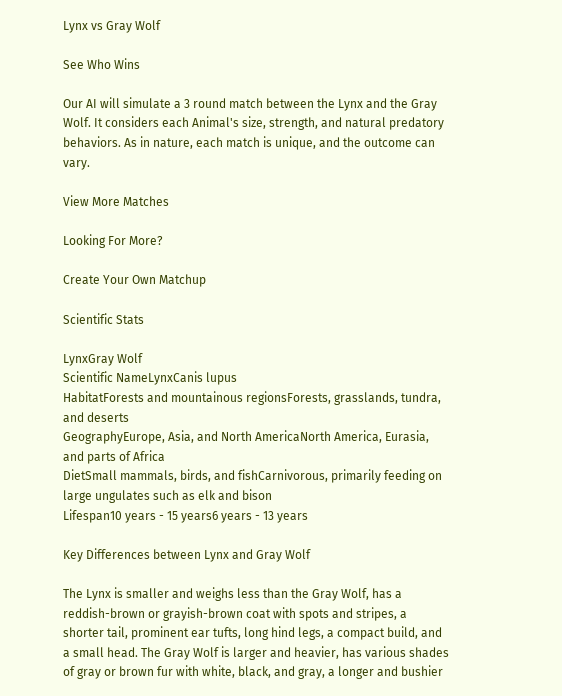Lynx vs Gray Wolf

See Who Wins

Our AI will simulate a 3 round match between the Lynx and the Gray Wolf. It considers each Animal's size, strength, and natural predatory behaviors. As in nature, each match is unique, and the outcome can vary.

View More Matches

Looking For More?

Create Your Own Matchup

Scientific Stats

LynxGray Wolf
Scientific NameLynxCanis lupus
HabitatForests and mountainous regionsForests, grasslands, tundra, and deserts
GeographyEurope, Asia, and North AmericaNorth America, Eurasia, and parts of Africa
DietSmall mammals, birds, and fishCarnivorous, primarily feeding on large ungulates such as elk and bison
Lifespan10 years - 15 years6 years - 13 years

Key Differences between Lynx and Gray Wolf

The Lynx is smaller and weighs less than the Gray Wolf, has a reddish-brown or grayish-brown coat with spots and stripes, a shorter tail, prominent ear tufts, long hind legs, a compact build, and a small head. The Gray Wolf is larger and heavier, has various shades of gray or brown fur with white, black, and gray, a longer and bushier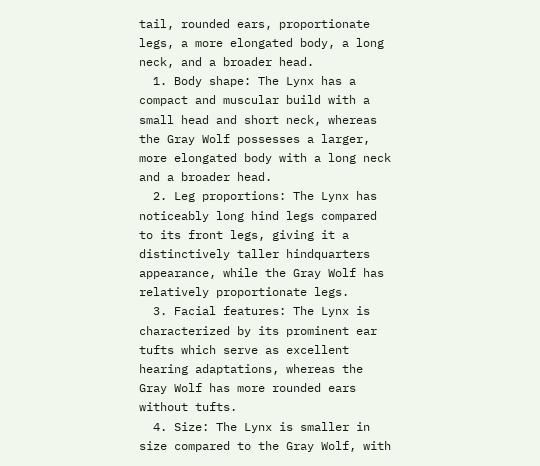tail, rounded ears, proportionate legs, a more elongated body, a long neck, and a broader head.
  1. Body shape: The Lynx has a compact and muscular build with a small head and short neck, whereas the Gray Wolf possesses a larger, more elongated body with a long neck and a broader head.
  2. Leg proportions: The Lynx has noticeably long hind legs compared to its front legs, giving it a distinctively taller hindquarters appearance, while the Gray Wolf has relatively proportionate legs.
  3. Facial features: The Lynx is characterized by its prominent ear tufts which serve as excellent hearing adaptations, whereas the Gray Wolf has more rounded ears without tufts.
  4. Size: The Lynx is smaller in size compared to the Gray Wolf, with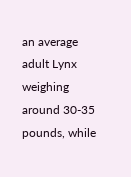an average adult Lynx weighing around 30-35 pounds, while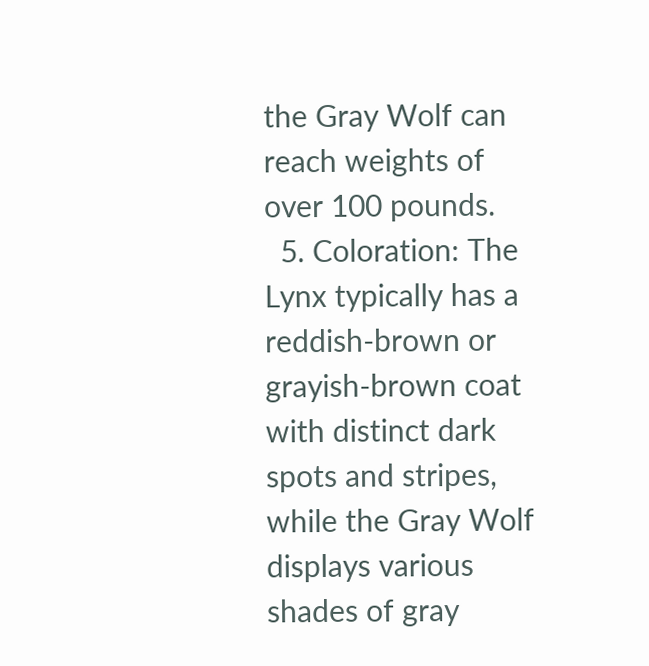the Gray Wolf can reach weights of over 100 pounds.
  5. Coloration: The Lynx typically has a reddish-brown or grayish-brown coat with distinct dark spots and stripes, while the Gray Wolf displays various shades of gray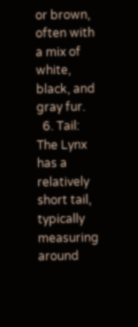or brown, often with a mix of white, black, and gray fur.
  6. Tail: The Lynx has a relatively short tail, typically measuring around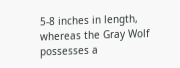5-8 inches in length, whereas the Gray Wolf possesses a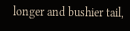longer and bushier tail,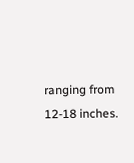ranging from 12-18 inches.